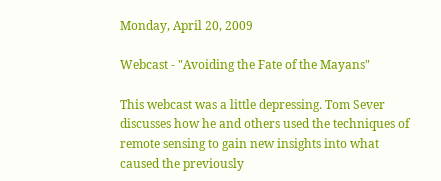Monday, April 20, 2009

Webcast - "Avoiding the Fate of the Mayans"

This webcast was a little depressing. Tom Sever discusses how he and others used the techniques of remote sensing to gain new insights into what caused the previously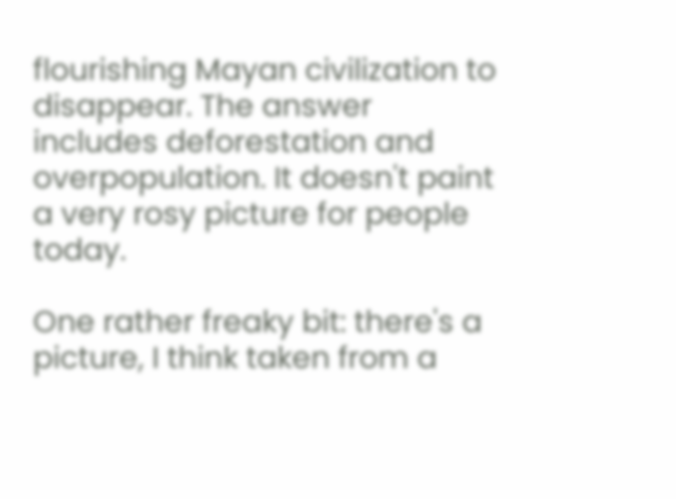flourishing Mayan civilization to disappear. The answer includes deforestation and overpopulation. It doesn't paint a very rosy picture for people today.

One rather freaky bit: there's a picture, I think taken from a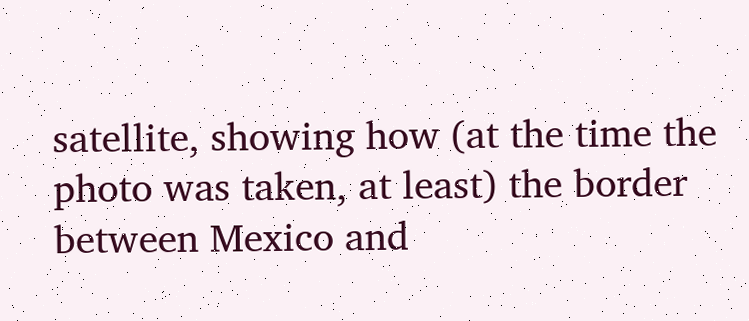satellite, showing how (at the time the photo was taken, at least) the border between Mexico and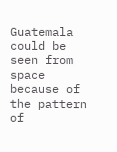Guatemala could be seen from space because of the pattern of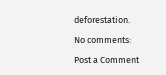deforestation.

No comments:

Post a Comment